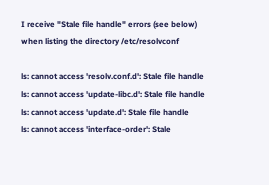I receive "Stale file handle" errors (see below) when listing the directory /etc/resolvconf

ls: cannot access 'resolv.conf.d': Stale file handle
ls: cannot access 'update-libc.d': Stale file handle
ls: cannot access 'update.d': Stale file handle
ls: cannot access 'interface-order': Stale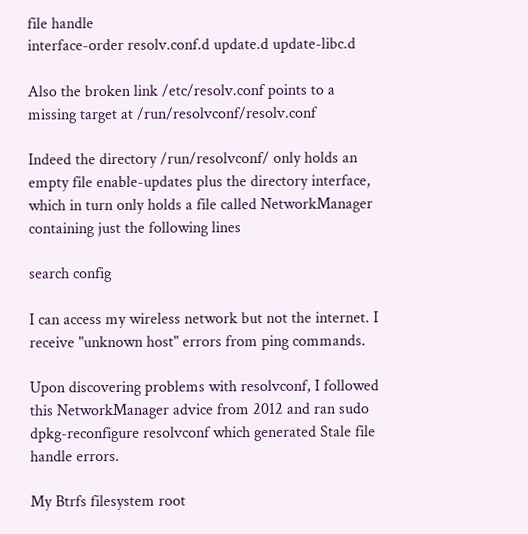file handle
interface-order resolv.conf.d update.d update-libc.d

Also the broken link /etc/resolv.conf points to a missing target at /run/resolvconf/resolv.conf

Indeed the directory /run/resolvconf/ only holds an empty file enable-updates plus the directory interface, which in turn only holds a file called NetworkManager containing just the following lines

search config

I can access my wireless network but not the internet. I receive "unknown host" errors from ping commands.

Upon discovering problems with resolvconf, I followed this NetworkManager advice from 2012 and ran sudo dpkg-reconfigure resolvconf which generated Stale file handle errors.

My Btrfs filesystem root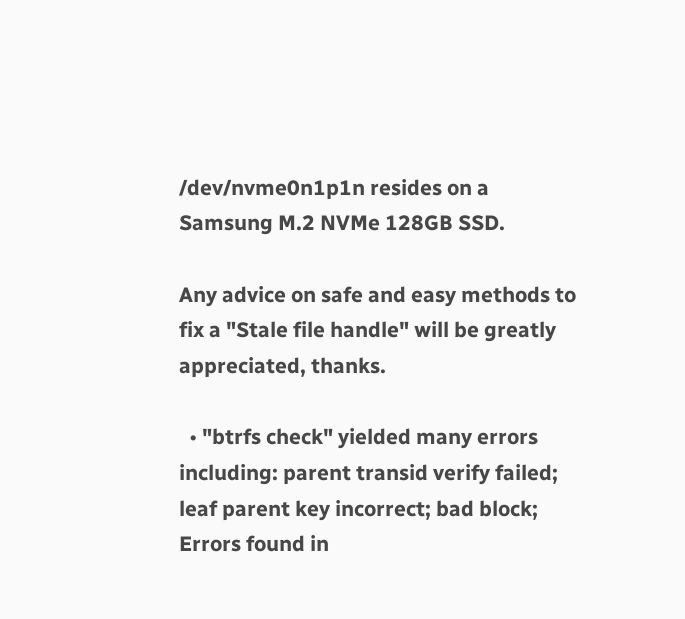/dev/nvme0n1p1n resides on a Samsung M.2 NVMe 128GB SSD.

Any advice on safe and easy methods to fix a "Stale file handle" will be greatly appreciated, thanks.

  • "btrfs check" yielded many errors including: parent transid verify failed; leaf parent key incorrect; bad block; Errors found in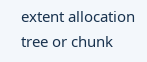extent allocation tree or chunk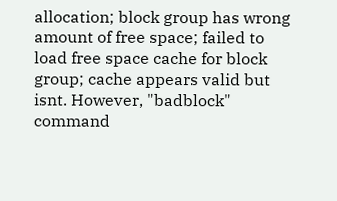allocation; block group has wrong amount of free space; failed to load free space cache for block group; cache appears valid but isnt. However, "badblock" command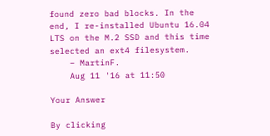found zero bad blocks. In the end, I re-installed Ubuntu 16.04 LTS on the M.2 SSD and this time selected an ext4 filesystem.
    – MartinF.
    Aug 11 '16 at 11:50

Your Answer

By clicking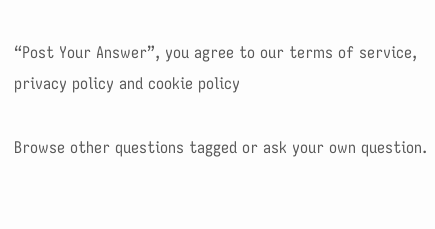“Post Your Answer”, you agree to our terms of service, privacy policy and cookie policy

Browse other questions tagged or ask your own question.